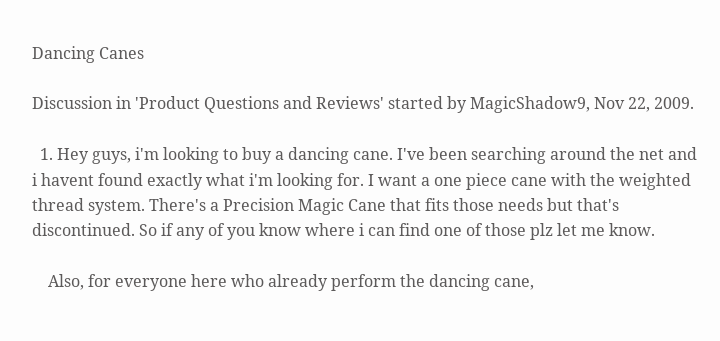Dancing Canes

Discussion in 'Product Questions and Reviews' started by MagicShadow9, Nov 22, 2009.

  1. Hey guys, i'm looking to buy a dancing cane. I've been searching around the net and i havent found exactly what i'm looking for. I want a one piece cane with the weighted thread system. There's a Precision Magic Cane that fits those needs but that's discontinued. So if any of you know where i can find one of those plz let me know.

    Also, for everyone here who already perform the dancing cane,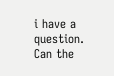i have a question. Can the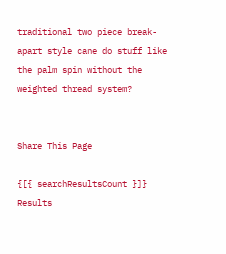traditional two piece break-apart style cane do stuff like the palm spin without the weighted thread system?


Share This Page

{[{ searchResultsCount }]} Results